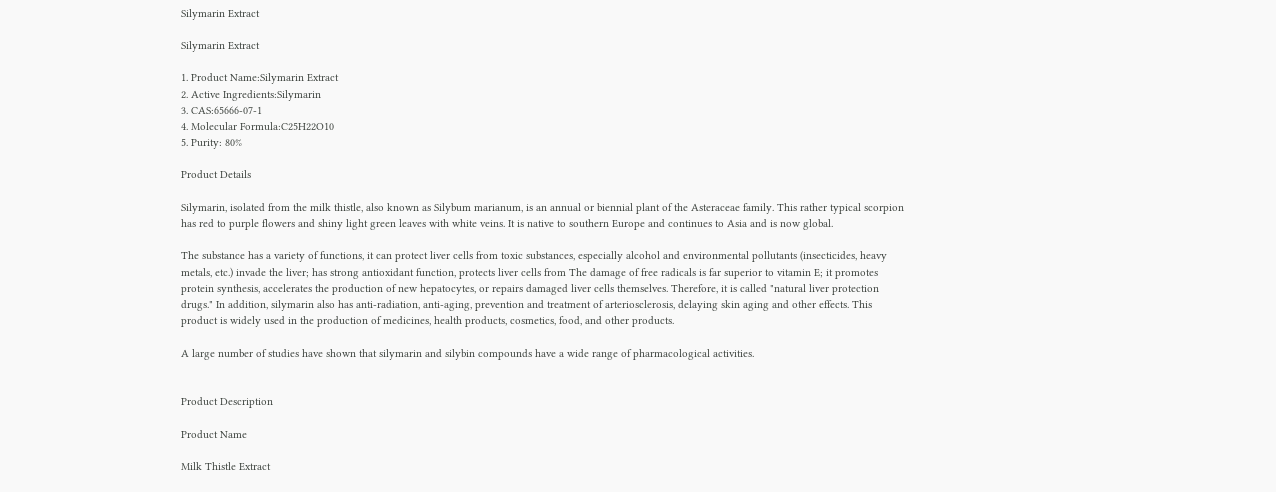Silymarin Extract

Silymarin Extract

1. Product Name:Silymarin Extract
2. Active Ingredients:Silymarin
3. CAS:65666-07-1
4. Molecular Formula:C25H22O10
5. Purity: 80%

Product Details

Silymarin, isolated from the milk thistle, also known as Silybum marianum, is an annual or biennial plant of the Asteraceae family. This rather typical scorpion has red to purple flowers and shiny light green leaves with white veins. It is native to southern Europe and continues to Asia and is now global.

The substance has a variety of functions, it can protect liver cells from toxic substances, especially alcohol and environmental pollutants (insecticides, heavy metals, etc.) invade the liver; has strong antioxidant function, protects liver cells from The damage of free radicals is far superior to vitamin E; it promotes protein synthesis, accelerates the production of new hepatocytes, or repairs damaged liver cells themselves. Therefore, it is called "natural liver protection drugs." In addition, silymarin also has anti-radiation, anti-aging, prevention and treatment of arteriosclerosis, delaying skin aging and other effects. This product is widely used in the production of medicines, health products, cosmetics, food, and other products.

A large number of studies have shown that silymarin and silybin compounds have a wide range of pharmacological activities.


Product Description

Product Name

Milk Thistle Extract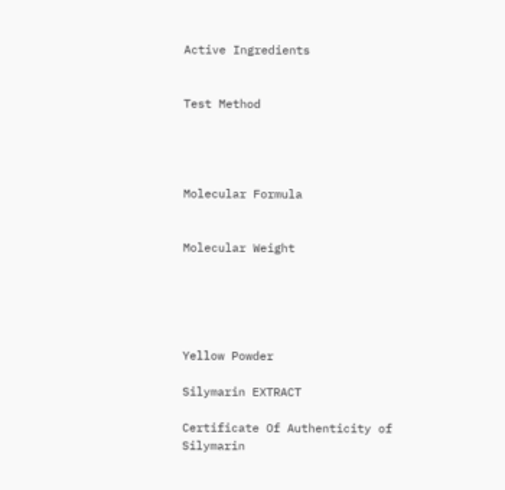Active Ingredients


Test Method




Molecular Formula


Molecular Weight





Yellow Powder

Silymarin EXTRACT

Certificate Of Authenticity of Silymarin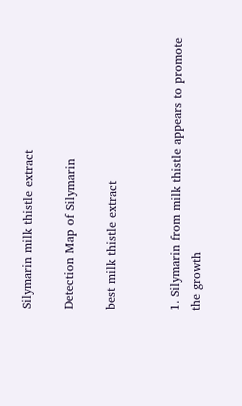Silymarin milk thistle extract

Detection Map of Silymarin

best milk thistle extract


1. Silymarin from milk thistle appears to promote the growth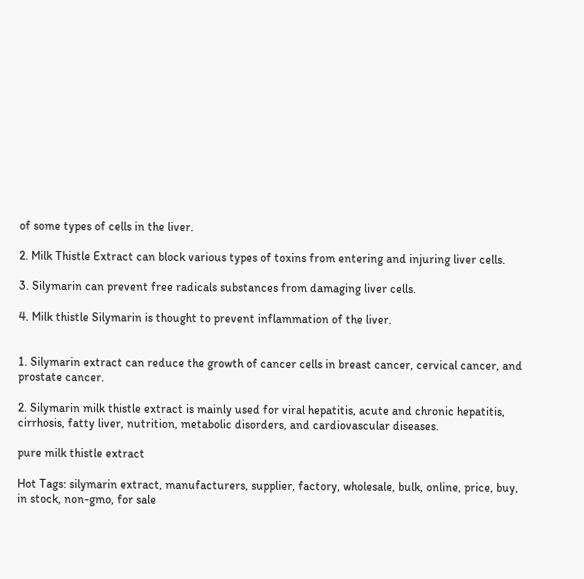of some types of cells in the liver.

2. Milk Thistle Extract can block various types of toxins from entering and injuring liver cells.

3. Silymarin can prevent free radicals substances from damaging liver cells.

4. Milk thistle Silymarin is thought to prevent inflammation of the liver.


1. Silymarin extract can reduce the growth of cancer cells in breast cancer, cervical cancer, and prostate cancer.

2. Silymarin milk thistle extract is mainly used for viral hepatitis, acute and chronic hepatitis, cirrhosis, fatty liver, nutrition, metabolic disorders, and cardiovascular diseases.

pure milk thistle extract

Hot Tags: silymarin extract, manufacturers, supplier, factory, wholesale, bulk, online, price, buy, in stock, non-gmo, for sale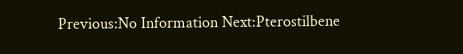Previous:No Information Next:Pterostilbene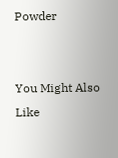Powder


You Might Also Like